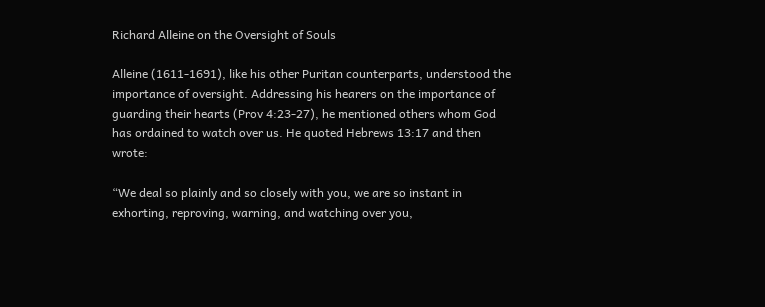Richard Alleine on the Oversight of Souls

Alleine (1611-1691), like his other Puritan counterparts, understood the importance of oversight. Addressing his hearers on the importance of guarding their hearts (Prov 4:23-27), he mentioned others whom God has ordained to watch over us. He quoted Hebrews 13:17 and then wrote:

“We deal so plainly and so closely with you, we are so instant in exhorting, reproving, warning, and watching over you,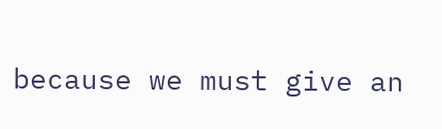because we must give an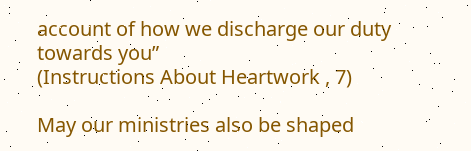account of how we discharge our duty towards you”
(Instructions About Heartwork , 7)

May our ministries also be shaped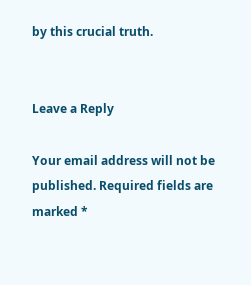by this crucial truth.


Leave a Reply

Your email address will not be published. Required fields are marked *